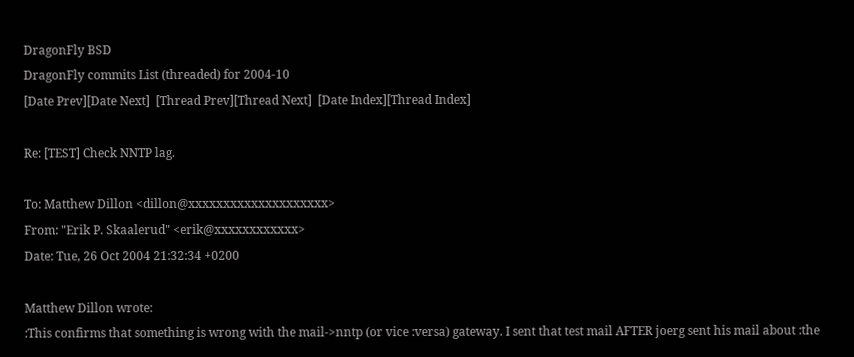DragonFly BSD
DragonFly commits List (threaded) for 2004-10
[Date Prev][Date Next]  [Thread Prev][Thread Next]  [Date Index][Thread Index]

Re: [TEST] Check NNTP lag.

To: Matthew Dillon <dillon@xxxxxxxxxxxxxxxxxxxx>
From: "Erik P. Skaalerud" <erik@xxxxxxxxxxxx>
Date: Tue, 26 Oct 2004 21:32:34 +0200

Matthew Dillon wrote:
:This confirms that something is wrong with the mail->nntp (or vice :versa) gateway. I sent that test mail AFTER joerg sent his mail about :the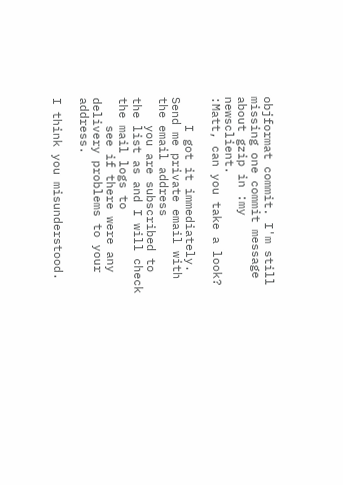objformat commit. I'm still missing one commit message about gzip in :my newsclient.
:Matt, can you take a look?

    I got it immediately.  Send me private email with the email address
    you are subscribed to the list as and I will check the mail logs to
    see if there were any delivery problems to your address.

I think you misunderstood.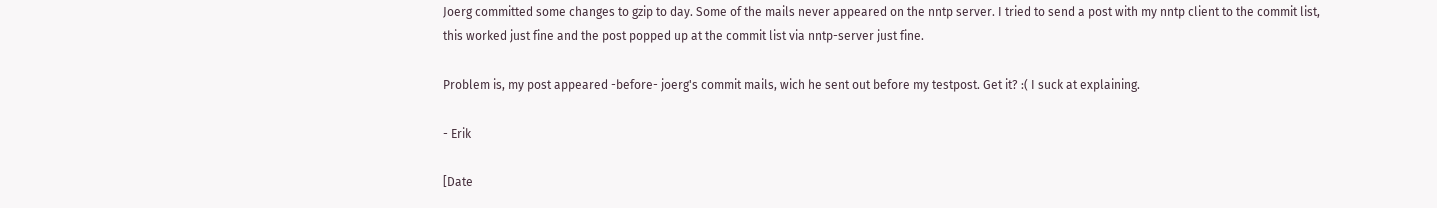Joerg committed some changes to gzip to day. Some of the mails never appeared on the nntp server. I tried to send a post with my nntp client to the commit list, this worked just fine and the post popped up at the commit list via nntp-server just fine.

Problem is, my post appeared -before- joerg's commit mails, wich he sent out before my testpost. Get it? :( I suck at explaining.

- Erik

[Date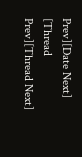Prev][Date Next]  [Thread Prev][Thread Next]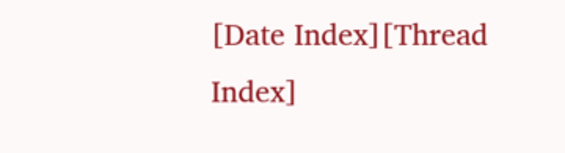[Date Index][Thread Index]